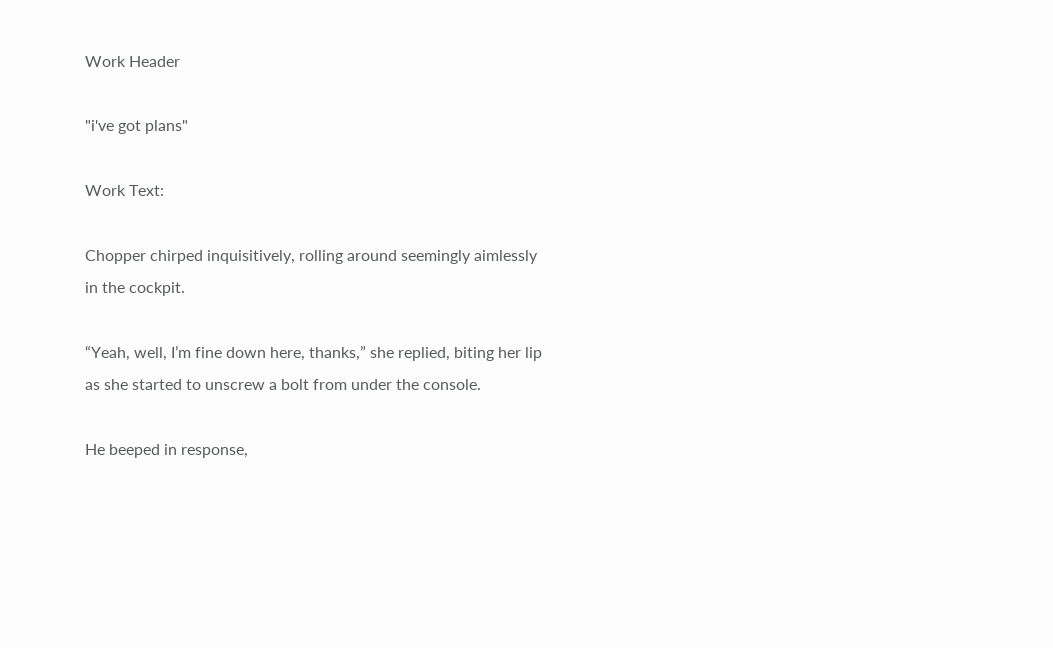Work Header

"i've got plans"

Work Text:

Chopper chirped inquisitively, rolling around seemingly aimlessly in the cockpit.

“Yeah, well, I’m fine down here, thanks,” she replied, biting her lip as she started to unscrew a bolt from under the console.

He beeped in response,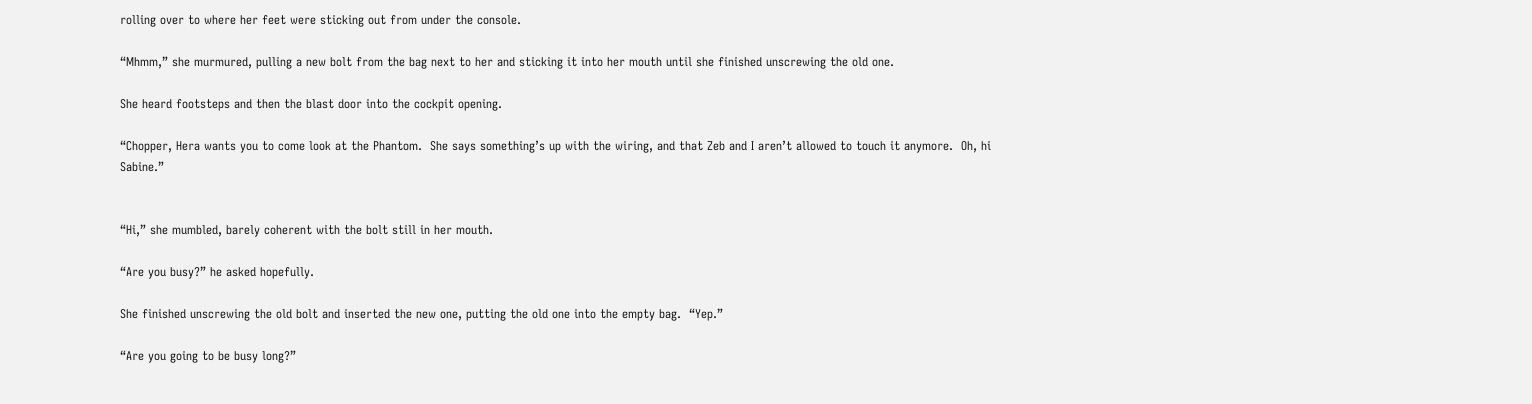rolling over to where her feet were sticking out from under the console.

“Mhmm,” she murmured, pulling a new bolt from the bag next to her and sticking it into her mouth until she finished unscrewing the old one.

She heard footsteps and then the blast door into the cockpit opening.

“Chopper, Hera wants you to come look at the Phantom.  She says something’s up with the wiring, and that Zeb and I aren’t allowed to touch it anymore.  Oh, hi Sabine.”


“Hi,” she mumbled, barely coherent with the bolt still in her mouth.

“Are you busy?” he asked hopefully.

She finished unscrewing the old bolt and inserted the new one, putting the old one into the empty bag.  “Yep.”

“Are you going to be busy long?”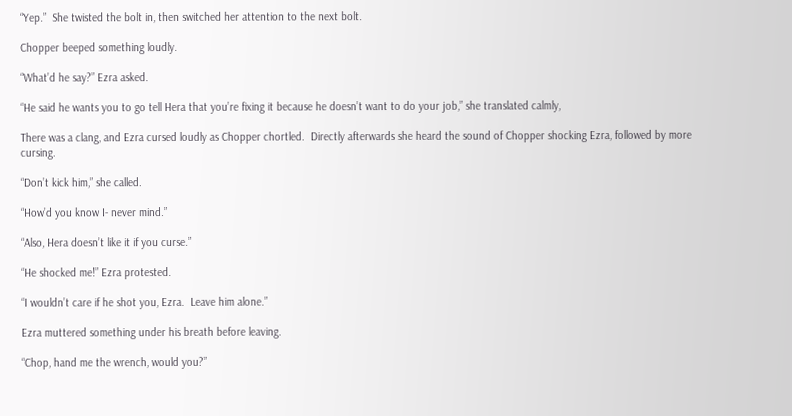“Yep.”  She twisted the bolt in, then switched her attention to the next bolt.

Chopper beeped something loudly.

“What’d he say?” Ezra asked.

“He said he wants you to go tell Hera that you’re fixing it because he doesn’t want to do your job,” she translated calmly,

There was a clang, and Ezra cursed loudly as Chopper chortled.  Directly afterwards she heard the sound of Chopper shocking Ezra, followed by more cursing.

“Don’t kick him,” she called.

“How’d you know I- never mind.”

“Also, Hera doesn’t like it if you curse.”

“He shocked me!” Ezra protested.

“I wouldn’t care if he shot you, Ezra.  Leave him alone.”

Ezra muttered something under his breath before leaving.

“Chop, hand me the wrench, would you?”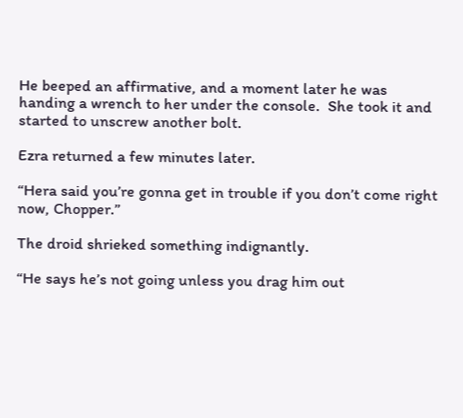He beeped an affirmative, and a moment later he was handing a wrench to her under the console.  She took it and started to unscrew another bolt.

Ezra returned a few minutes later.

“Hera said you’re gonna get in trouble if you don’t come right now, Chopper.”

The droid shrieked something indignantly.

“He says he’s not going unless you drag him out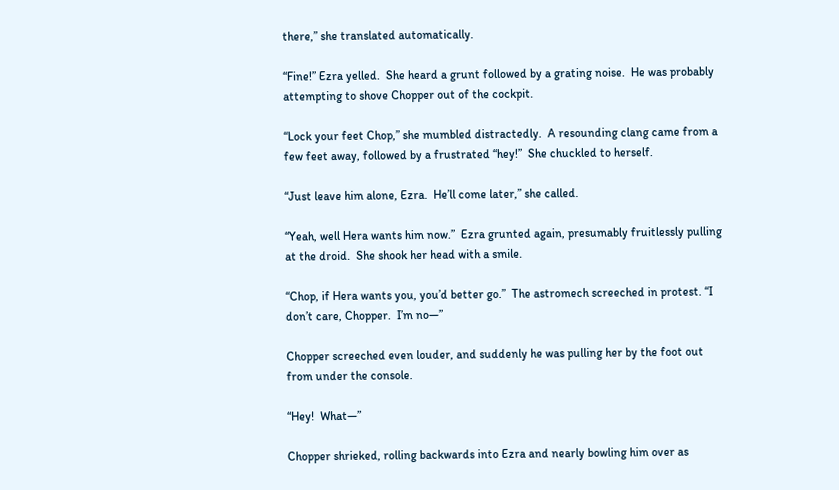there,” she translated automatically.

“Fine!” Ezra yelled.  She heard a grunt followed by a grating noise.  He was probably attempting to shove Chopper out of the cockpit.

“Lock your feet Chop,” she mumbled distractedly.  A resounding clang came from a few feet away, followed by a frustrated “hey!”  She chuckled to herself.

“Just leave him alone, Ezra.  He’ll come later,” she called.

“Yeah, well Hera wants him now.”  Ezra grunted again, presumably fruitlessly pulling at the droid.  She shook her head with a smile.

“Chop, if Hera wants you, you’d better go.”  The astromech screeched in protest. “I don’t care, Chopper.  I’m no—”

Chopper screeched even louder, and suddenly he was pulling her by the foot out from under the console.

“Hey!  What—”

Chopper shrieked, rolling backwards into Ezra and nearly bowling him over as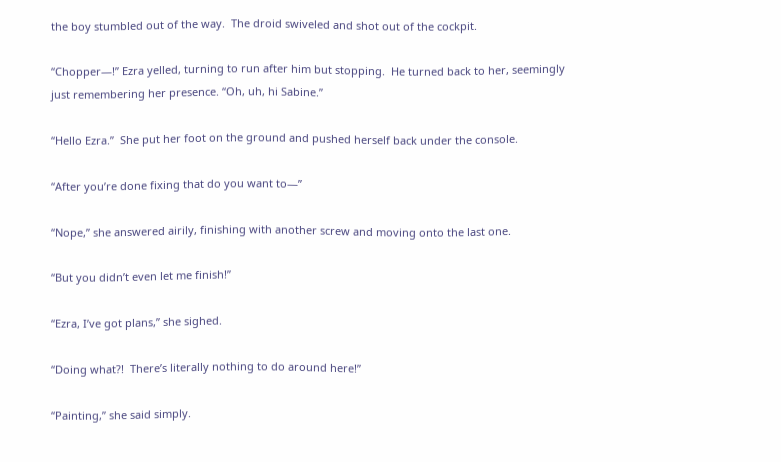the boy stumbled out of the way.  The droid swiveled and shot out of the cockpit.

“Chopper—!” Ezra yelled, turning to run after him but stopping.  He turned back to her, seemingly just remembering her presence. “Oh, uh, hi Sabine.”

“Hello Ezra.”  She put her foot on the ground and pushed herself back under the console.

“After you’re done fixing that do you want to—”

“Nope,” she answered airily, finishing with another screw and moving onto the last one.

“But you didn’t even let me finish!”

“Ezra, I’ve got plans,” she sighed.

“Doing what?!  There’s literally nothing to do around here!”

“Painting,” she said simply.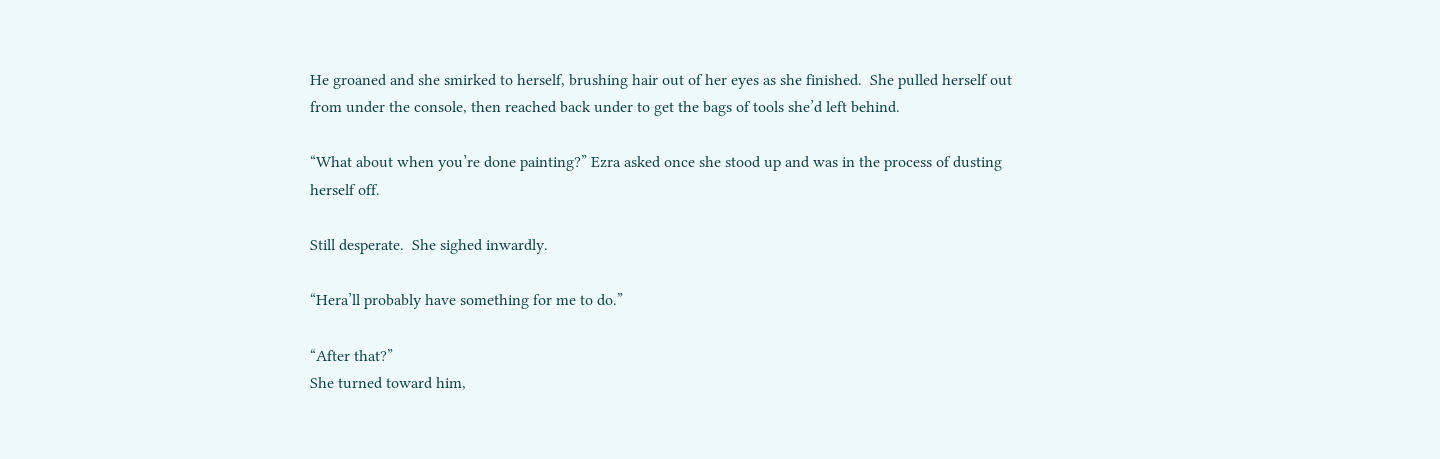He groaned and she smirked to herself, brushing hair out of her eyes as she finished.  She pulled herself out from under the console, then reached back under to get the bags of tools she’d left behind.

“What about when you’re done painting?” Ezra asked once she stood up and was in the process of dusting herself off.

Still desperate.  She sighed inwardly.

“Hera’ll probably have something for me to do.”

“After that?”
She turned toward him,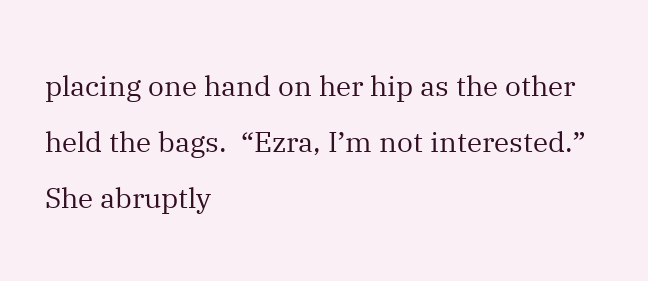placing one hand on her hip as the other held the bags.  “Ezra, I’m not interested.” She abruptly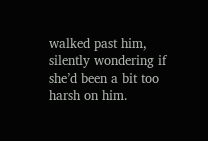walked past him, silently wondering if she’d been a bit too harsh on him.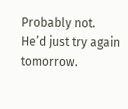Probably not.  He’d just try again tomorrow.